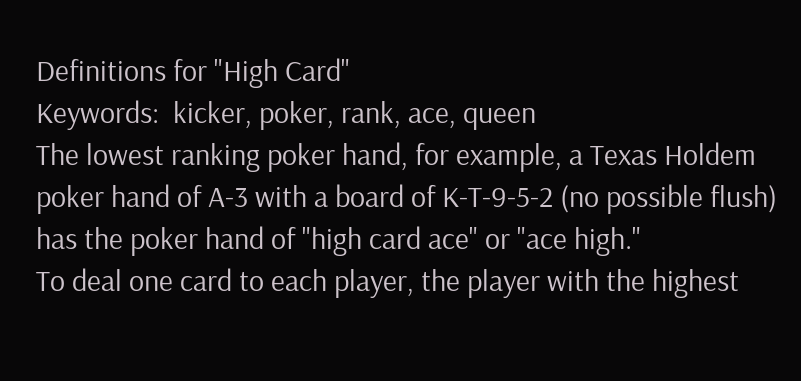Definitions for "High Card"
Keywords:  kicker, poker, rank, ace, queen
The lowest ranking poker hand, for example, a Texas Holdem poker hand of A-3 with a board of K-T-9-5-2 (no possible flush) has the poker hand of "high card ace" or "ace high."
To deal one card to each player, the player with the highest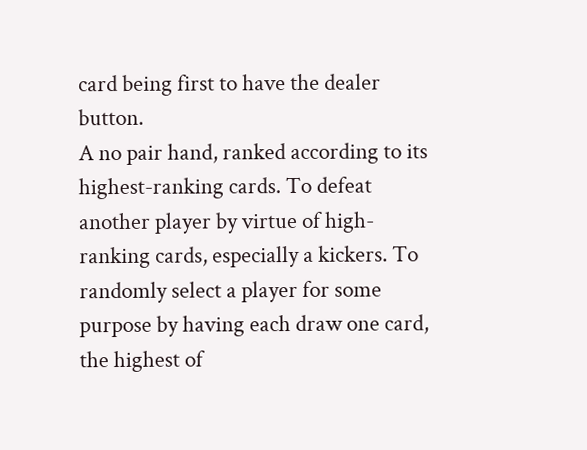card being first to have the dealer button.
A no pair hand, ranked according to its highest-ranking cards. To defeat another player by virtue of high-ranking cards, especially a kickers. To randomly select a player for some purpose by having each draw one card, the highest of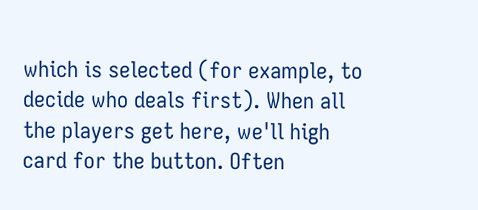which is selected (for example, to decide who deals first). When all the players get here, we'll high card for the button. Often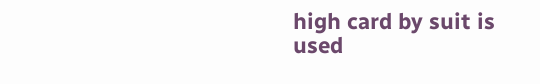high card by suit is used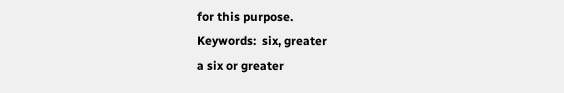for this purpose.
Keywords:  six, greater
a six or greater